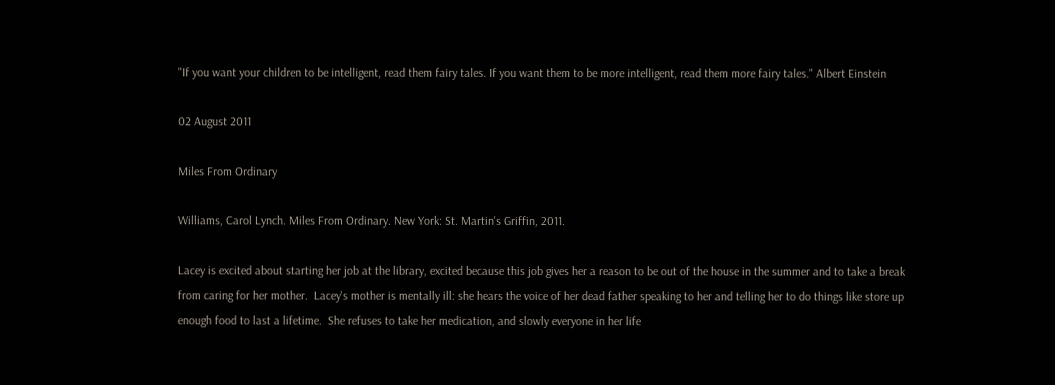"If you want your children to be intelligent, read them fairy tales. If you want them to be more intelligent, read them more fairy tales." Albert Einstein

02 August 2011

Miles From Ordinary

Williams, Carol Lynch. Miles From Ordinary. New York: St. Martin's Griffin, 2011.

Lacey is excited about starting her job at the library, excited because this job gives her a reason to be out of the house in the summer and to take a break from caring for her mother.  Lacey's mother is mentally ill: she hears the voice of her dead father speaking to her and telling her to do things like store up enough food to last a lifetime.  She refuses to take her medication, and slowly everyone in her life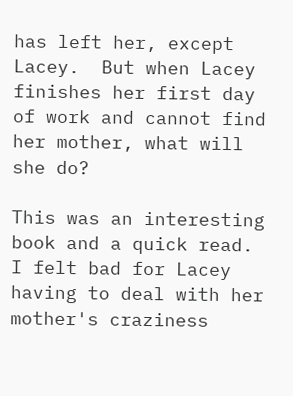has left her, except Lacey.  But when Lacey finishes her first day of work and cannot find her mother, what will she do?

This was an interesting book and a quick read.  I felt bad for Lacey having to deal with her mother's craziness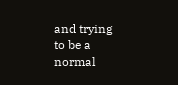and trying to be a normal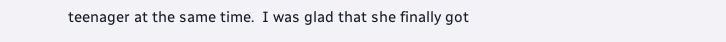teenager at the same time.  I was glad that she finally got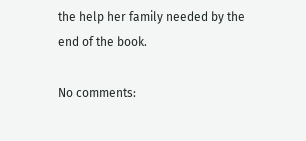the help her family needed by the end of the book.

No comments: